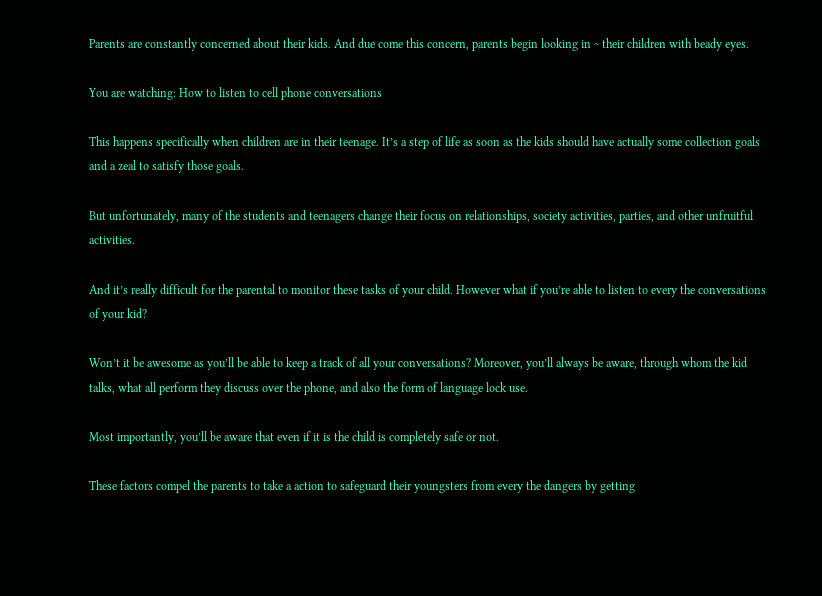Parents are constantly concerned about their kids. And due come this concern, parents begin looking in ~ their children with beady eyes.

You are watching: How to listen to cell phone conversations

This happens specifically when children are in their teenage. It’s a step of life as soon as the kids should have actually some collection goals and a zeal to satisfy those goals.

But unfortunately, many of the students and teenagers change their focus on relationships, society activities, parties, and other unfruitful activities.

And it’s really difficult for the parental to monitor these tasks of your child. However what if you’re able to listen to every the conversations of your kid?

Won’t it be awesome as you’ll be able to keep a track of all your conversations? Moreover, you’ll always be aware, through whom the kid talks, what all perform they discuss over the phone, and also the form of language lock use.

Most importantly, you’ll be aware that even if it is the child is completely safe or not.

These factors compel the parents to take a action to safeguard their youngsters from every the dangers by getting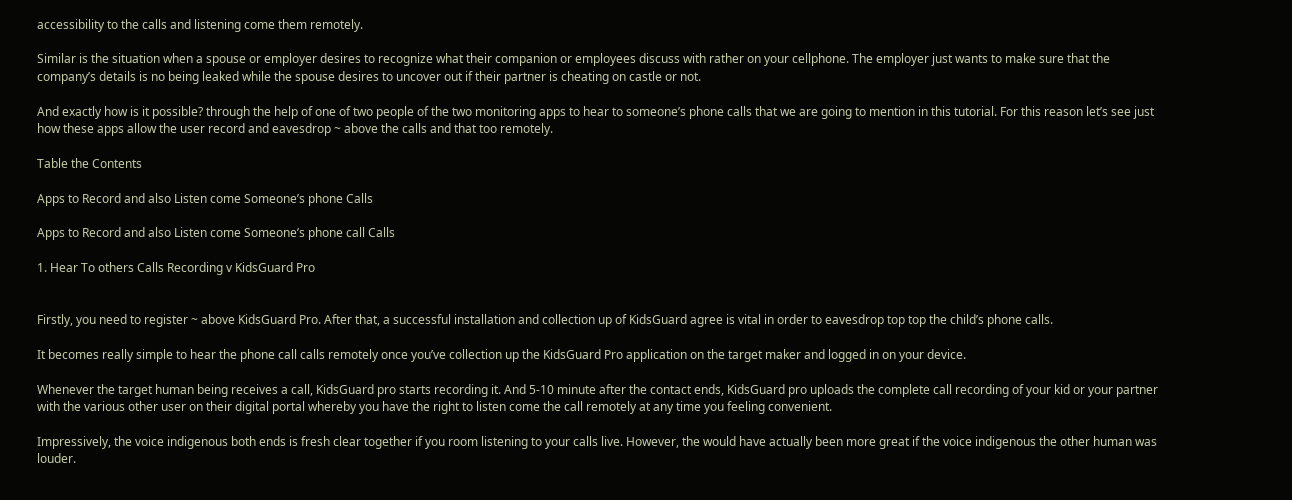accessibility to the calls and listening come them remotely.

Similar is the situation when a spouse or employer desires to recognize what their companion or employees discuss with rather on your cellphone. The employer just wants to make sure that the company’s details is no being leaked while the spouse desires to uncover out if their partner is cheating on castle or not.

And exactly how is it possible? through the help of one of two people of the two monitoring apps to hear to someone’s phone calls that we are going to mention in this tutorial. For this reason let’s see just how these apps allow the user record and eavesdrop ~ above the calls and that too remotely.

Table the Contents

Apps to Record and also Listen come Someone’s phone Calls

Apps to Record and also Listen come Someone’s phone call Calls

1. Hear To others Calls Recording v KidsGuard Pro


Firstly, you need to register ~ above KidsGuard Pro. After that, a successful installation and collection up of KidsGuard agree is vital in order to eavesdrop top top the child’s phone calls.

It becomes really simple to hear the phone call calls remotely once you’ve collection up the KidsGuard Pro application on the target maker and logged in on your device.

Whenever the target human being receives a call, KidsGuard pro starts recording it. And 5-10 minute after the contact ends, KidsGuard pro uploads the complete call recording of your kid or your partner with the various other user on their digital portal whereby you have the right to listen come the call remotely at any time you feeling convenient.

Impressively, the voice indigenous both ends is fresh clear together if you room listening to your calls live. However, the would have actually been more great if the voice indigenous the other human was louder.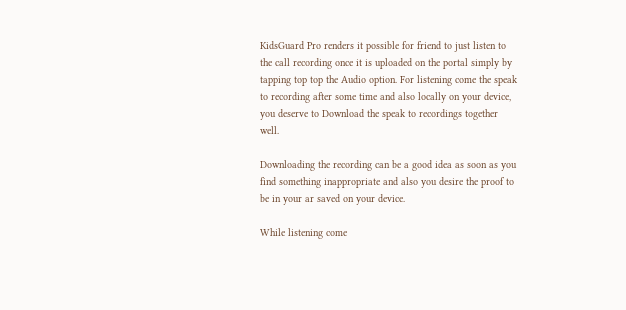KidsGuard Pro renders it possible for friend to just listen to the call recording once it is uploaded on the portal simply by tapping top top the Audio option. For listening come the speak to recording after some time and also locally on your device, you deserve to Download the speak to recordings together well.

Downloading the recording can be a good idea as soon as you find something inappropriate and also you desire the proof to be in your ar saved on your device.

While listening come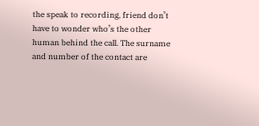the speak to recording, friend don’t have to wonder who’s the other human behind the call. The surname and number of the contact are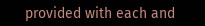provided with each and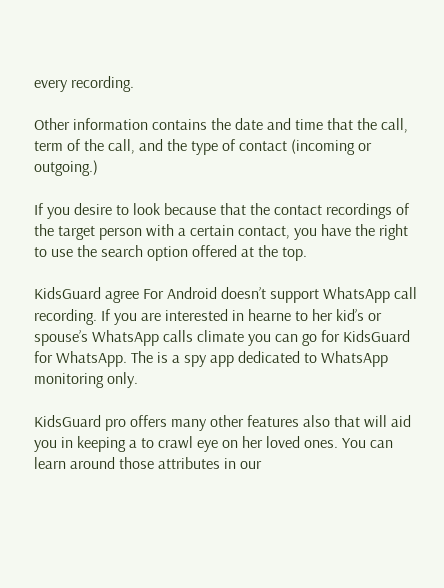every recording.

Other information contains the date and time that the call, term of the call, and the type of contact (incoming or outgoing.)

If you desire to look because that the contact recordings of the target person with a certain contact, you have the right to use the search option offered at the top.

KidsGuard agree For Android doesn’t support WhatsApp call recording. If you are interested in hearne to her kid’s or spouse’s WhatsApp calls climate you can go for KidsGuard for WhatsApp. The is a spy app dedicated to WhatsApp monitoring only.

KidsGuard pro offers many other features also that will aid you in keeping a to crawl eye on her loved ones. You can learn around those attributes in our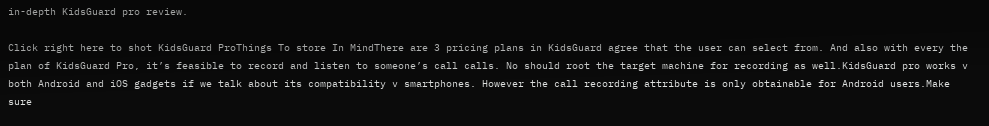in-depth KidsGuard pro review.

Click right here to shot KidsGuard ProThings To store In MindThere are 3 pricing plans in KidsGuard agree that the user can select from. And also with every the plan of KidsGuard Pro, it’s feasible to record and listen to someone’s call calls. No should root the target machine for recording as well.KidsGuard pro works v both Android and iOS gadgets if we talk about its compatibility v smartphones. However the call recording attribute is only obtainable for Android users.Make sure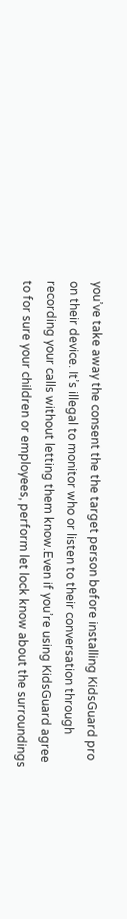you’ve take away the consent the the target person before installing KidsGuard pro on their device. It’s illegal to monitor who or listen to their conversation through recording your calls without letting them know.Even if you’re using KidsGuard agree to for sure your children or employees, perform let lock know about the surroundings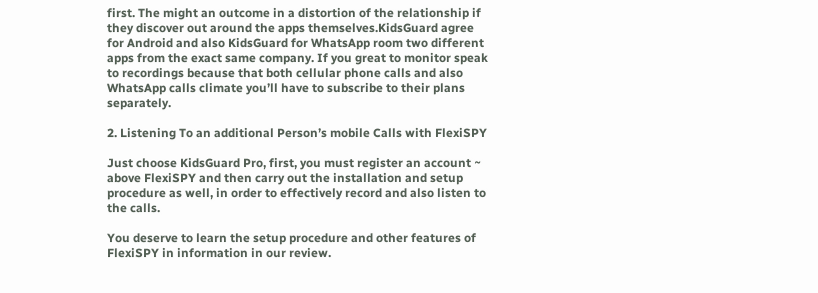first. The might an outcome in a distortion of the relationship if they discover out around the apps themselves.KidsGuard agree for Android and also KidsGuard for WhatsApp room two different apps from the exact same company. If you great to monitor speak to recordings because that both cellular phone calls and also WhatsApp calls climate you’ll have to subscribe to their plans separately.

2. Listening To an additional Person’s mobile Calls with FlexiSPY

Just choose KidsGuard Pro, first, you must register an account ~ above FlexiSPY and then carry out the installation and setup procedure as well, in order to effectively record and also listen to the calls.

You deserve to learn the setup procedure and other features of FlexiSPY in information in our review.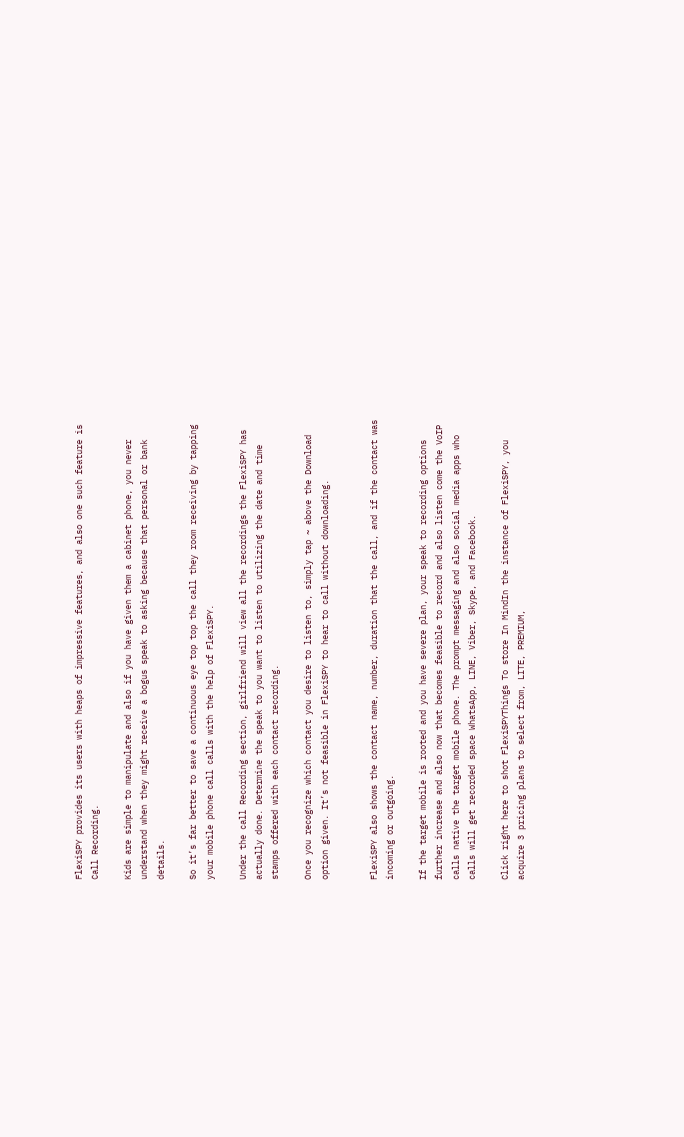FlexiSPY provides its users with heaps of impressive features, and also one such feature is Call Recording.

Kids are simple to manipulate and also if you have given them a cabinet phone, you never understand when they might receive a bogus speak to asking because that personal or bank details.

So it’s far better to save a continuous eye top top the call they room receiving by tapping your mobile phone call calls with the help of FlexiSPY.

Under the call Recording section, girlfriend will view all the recordings the FlexiSPY has actually done. Determine the speak to you want to listen to utilizing the date and time stamps offered with each contact recording.

Once you recognize which contact you desire to listen to, simply tap ~ above the Download option given. It’s not feasible in FlexiSPY to hear to call without downloading.


FlexiSPY also shows the contact name, number, duration that the call, and if the contact was incoming or outgoing.

If the target mobile is rooted and you have severe plan, your speak to recording options further increase and also now that becomes feasible to record and also listen come the VoIP calls native the target mobile phone. The prompt messaging and also social media apps who calls will get recorded space WhatsApp, LINE, Viber, Skype, and Facebook.

Click right here to shot FlexiSPYThings To store In MindIn the instance of FlexiSPY, you acquire 3 pricing plans to select from, LITE, PREMIUM,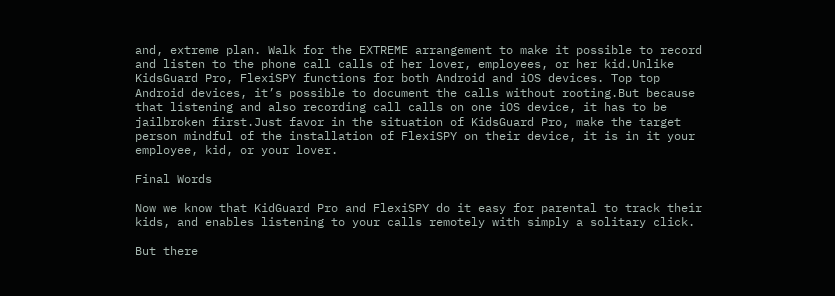and, extreme plan. Walk for the EXTREME arrangement to make it possible to record and listen to the phone call calls of her lover, employees, or her kid.Unlike KidsGuard Pro, FlexiSPY functions for both Android and iOS devices. Top top Android devices, it’s possible to document the calls without rooting.But because that listening and also recording call calls on one iOS device, it has to be jailbroken first.Just favor in the situation of KidsGuard Pro, make the target person mindful of the installation of FlexiSPY on their device, it is in it your employee, kid, or your lover.

Final Words

Now we know that KidGuard Pro and FlexiSPY do it easy for parental to track their kids, and enables listening to your calls remotely with simply a solitary click.

But there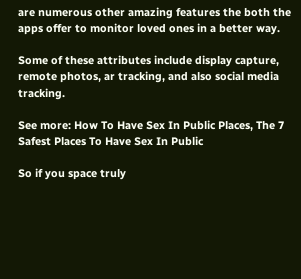are numerous other amazing features the both the apps offer to monitor loved ones in a better way.

Some of these attributes include display capture, remote photos, ar tracking, and also social media tracking.

See more: How To Have Sex In Public Places, The 7 Safest Places To Have Sex In Public

So if you space truly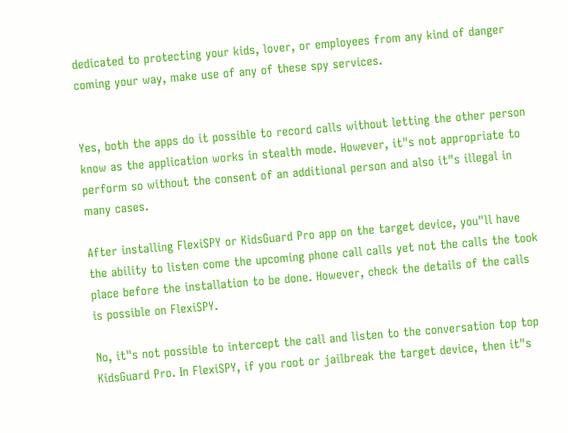dedicated to protecting your kids, lover, or employees from any kind of danger coming your way, make use of any of these spy services.


Yes, both the apps do it possible to record calls without letting the other person know as the application works in stealth mode. However, it"s not appropriate to perform so without the consent of an additional person and also it"s illegal in many cases.

After installing FlexiSPY or KidsGuard Pro app on the target device, you"ll have the ability to listen come the upcoming phone call calls yet not the calls the took place before the installation to be done. However, check the details of the calls is possible on FlexiSPY.

No, it"s not possible to intercept the call and listen to the conversation top top KidsGuard Pro. In FlexiSPY, if you root or jailbreak the target device, then it"s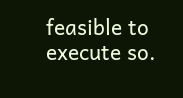feasible to execute so.